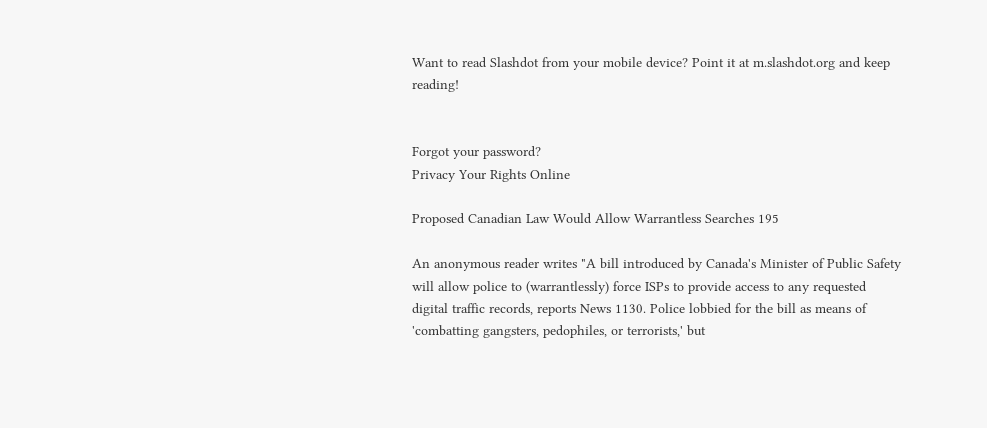Want to read Slashdot from your mobile device? Point it at m.slashdot.org and keep reading!


Forgot your password?
Privacy Your Rights Online

Proposed Canadian Law Would Allow Warrantless Searches 195

An anonymous reader writes "A bill introduced by Canada's Minister of Public Safety will allow police to (warrantlessly) force ISPs to provide access to any requested digital traffic records, reports News 1130. Police lobbied for the bill as means of 'combatting gangsters, pedophiles, or terrorists,' but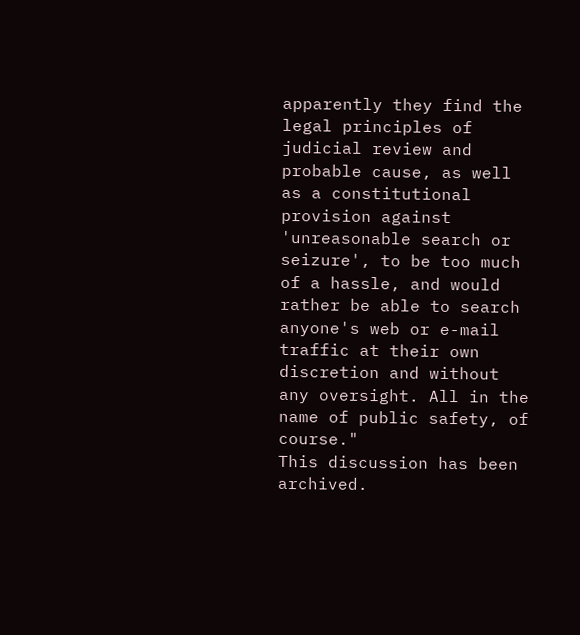apparently they find the legal principles of judicial review and probable cause, as well as a constitutional provision against 'unreasonable search or seizure', to be too much of a hassle, and would rather be able to search anyone's web or e-mail traffic at their own discretion and without any oversight. All in the name of public safety, of course."
This discussion has been archived.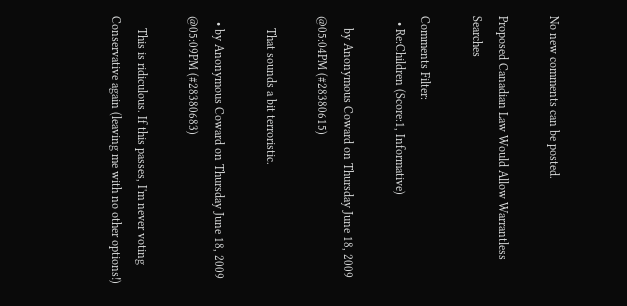No new comments can be posted.

Proposed Canadian Law Would Allow Warrantless Searches

Comments Filter:
  • Re:Children (Score:1, Informative)

    by Anonymous Coward on Thursday June 18, 2009 @05:04PM (#28380615)

    That sounds a bit terroristic.

  • by Anonymous Coward on Thursday June 18, 2009 @05:09PM (#28380683)

    This is ridiculous. If this passes, I'm never voting Conservative again (leaving me with no other options!)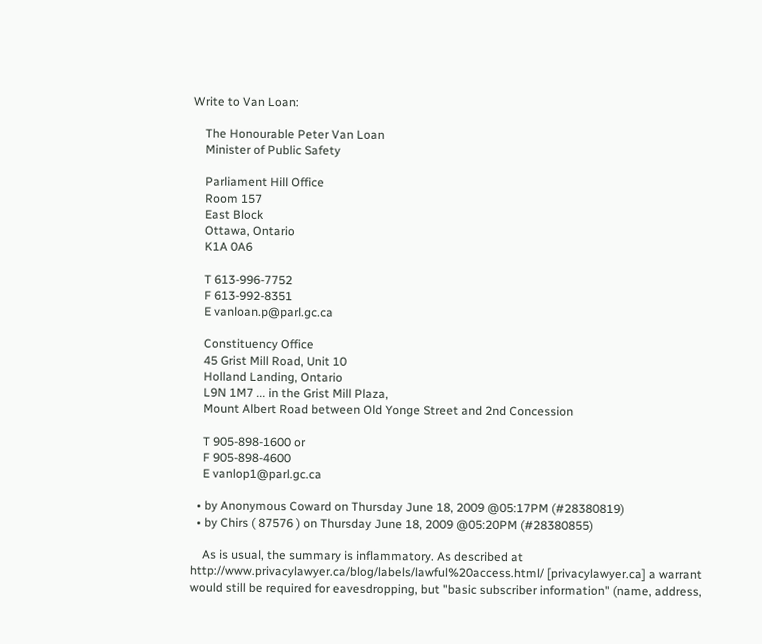Write to Van Loan:

    The Honourable Peter Van Loan
    Minister of Public Safety

    Parliament Hill Office
    Room 157
    East Block
    Ottawa, Ontario
    K1A 0A6

    T 613-996-7752
    F 613-992-8351
    E vanloan.p@parl.gc.ca

    Constituency Office
    45 Grist Mill Road, Unit 10
    Holland Landing, Ontario
    L9N 1M7 ... in the Grist Mill Plaza,
    Mount Albert Road between Old Yonge Street and 2nd Concession

    T 905-898-1600 or
    F 905-898-4600
    E vanlop1@parl.gc.ca

  • by Anonymous Coward on Thursday June 18, 2009 @05:17PM (#28380819)
  • by Chirs ( 87576 ) on Thursday June 18, 2009 @05:20PM (#28380855)

    As is usual, the summary is inflammatory. As described at http://www.privacylawyer.ca/blog/labels/lawful%20access.html/ [privacylawyer.ca] a warrant would still be required for eavesdropping, but "basic subscriber information" (name, address,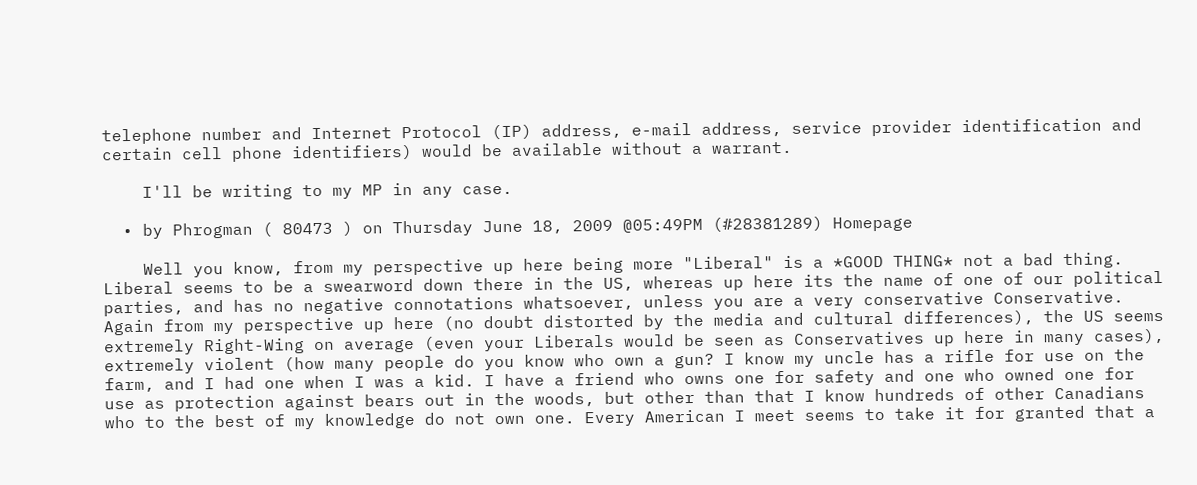telephone number and Internet Protocol (IP) address, e-mail address, service provider identification and certain cell phone identifiers) would be available without a warrant.

    I'll be writing to my MP in any case.

  • by Phrogman ( 80473 ) on Thursday June 18, 2009 @05:49PM (#28381289) Homepage

    Well you know, from my perspective up here being more "Liberal" is a *GOOD THING* not a bad thing. Liberal seems to be a swearword down there in the US, whereas up here its the name of one of our political parties, and has no negative connotations whatsoever, unless you are a very conservative Conservative. Again from my perspective up here (no doubt distorted by the media and cultural differences), the US seems extremely Right-Wing on average (even your Liberals would be seen as Conservatives up here in many cases), extremely violent (how many people do you know who own a gun? I know my uncle has a rifle for use on the farm, and I had one when I was a kid. I have a friend who owns one for safety and one who owned one for use as protection against bears out in the woods, but other than that I know hundreds of other Canadians who to the best of my knowledge do not own one. Every American I meet seems to take it for granted that a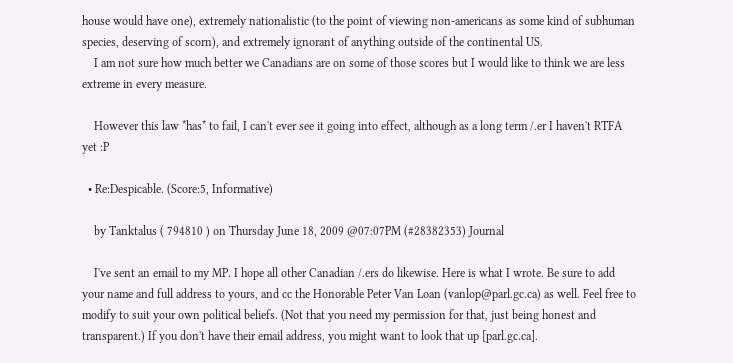house would have one), extremely nationalistic (to the point of viewing non-americans as some kind of subhuman species, deserving of scorn), and extremely ignorant of anything outside of the continental US.
    I am not sure how much better we Canadians are on some of those scores but I would like to think we are less extreme in every measure.

    However this law *has* to fail, I can't ever see it going into effect, although as a long term /.er I haven't RTFA yet :P

  • Re:Despicable. (Score:5, Informative)

    by Tanktalus ( 794810 ) on Thursday June 18, 2009 @07:07PM (#28382353) Journal

    I've sent an email to my MP. I hope all other Canadian /.ers do likewise. Here is what I wrote. Be sure to add your name and full address to yours, and cc the Honorable Peter Van Loan (vanlop@parl.gc.ca) as well. Feel free to modify to suit your own political beliefs. (Not that you need my permission for that, just being honest and transparent.) If you don't have their email address, you might want to look that up [parl.gc.ca].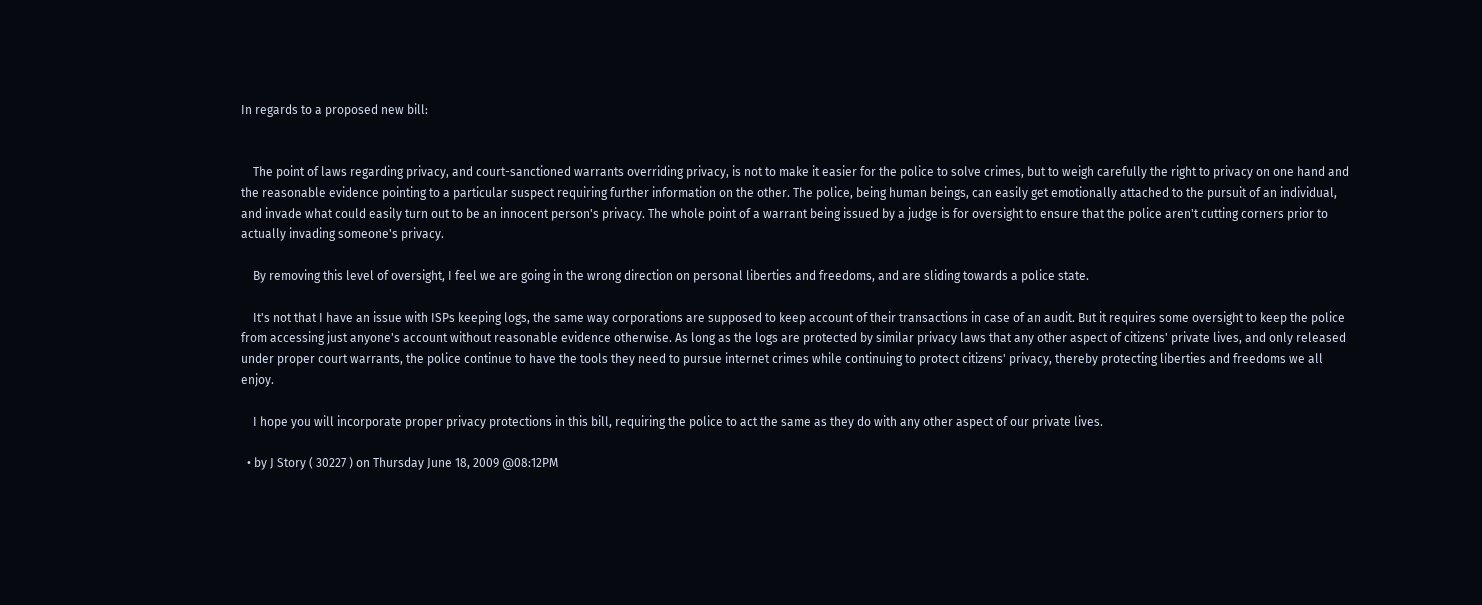In regards to a proposed new bill:


    The point of laws regarding privacy, and court-sanctioned warrants overriding privacy, is not to make it easier for the police to solve crimes, but to weigh carefully the right to privacy on one hand and the reasonable evidence pointing to a particular suspect requiring further information on the other. The police, being human beings, can easily get emotionally attached to the pursuit of an individual, and invade what could easily turn out to be an innocent person's privacy. The whole point of a warrant being issued by a judge is for oversight to ensure that the police aren't cutting corners prior to actually invading someone's privacy.

    By removing this level of oversight, I feel we are going in the wrong direction on personal liberties and freedoms, and are sliding towards a police state.

    It's not that I have an issue with ISPs keeping logs, the same way corporations are supposed to keep account of their transactions in case of an audit. But it requires some oversight to keep the police from accessing just anyone's account without reasonable evidence otherwise. As long as the logs are protected by similar privacy laws that any other aspect of citizens' private lives, and only released under proper court warrants, the police continue to have the tools they need to pursue internet crimes while continuing to protect citizens' privacy, thereby protecting liberties and freedoms we all enjoy.

    I hope you will incorporate proper privacy protections in this bill, requiring the police to act the same as they do with any other aspect of our private lives.

  • by J Story ( 30227 ) on Thursday June 18, 2009 @08:12PM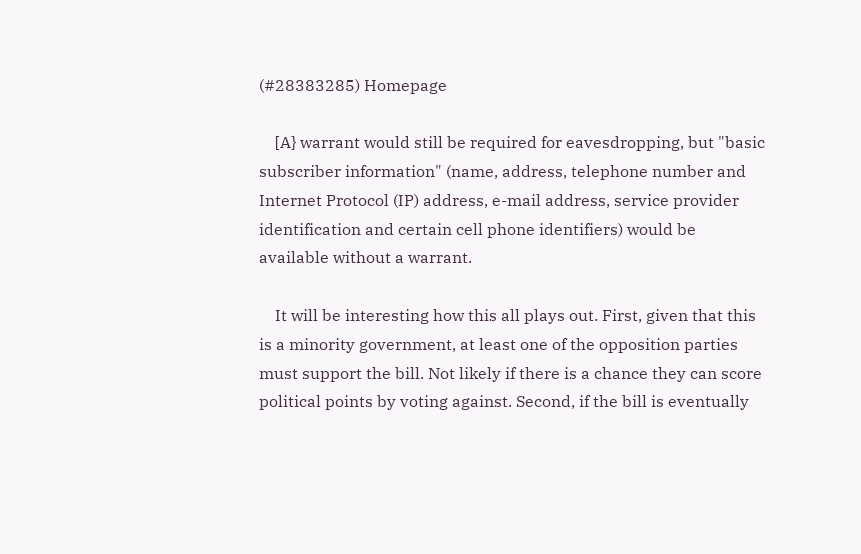(#28383285) Homepage

    [A} warrant would still be required for eavesdropping, but "basic subscriber information" (name, address, telephone number and Internet Protocol (IP) address, e-mail address, service provider identification and certain cell phone identifiers) would be available without a warrant.

    It will be interesting how this all plays out. First, given that this is a minority government, at least one of the opposition parties must support the bill. Not likely if there is a chance they can score political points by voting against. Second, if the bill is eventually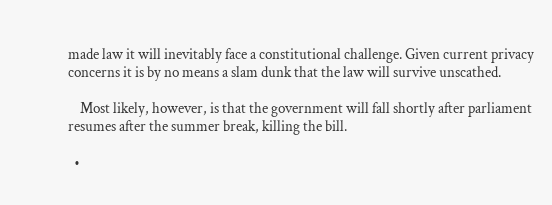made law it will inevitably face a constitutional challenge. Given current privacy concerns it is by no means a slam dunk that the law will survive unscathed.

    Most likely, however, is that the government will fall shortly after parliament resumes after the summer break, killing the bill.

  •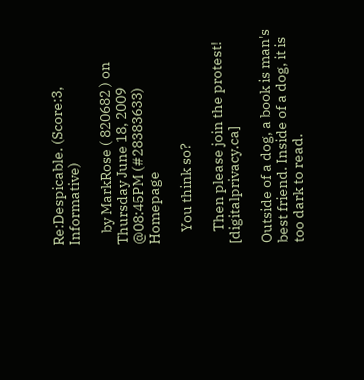Re:Despicable. (Score:3, Informative)

    by MarkRose ( 820682 ) on Thursday June 18, 2009 @08:45PM (#28383633) Homepage

    You think so?

    Then please join the protest! [digitalprivacy.ca]

Outside of a dog, a book is man's best friend. Inside of a dog, it is too dark to read.